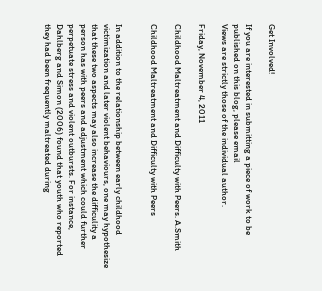Get Involved!

If you are interested in submitting a piece of work to be published on this blog, please email
Views are strictly those of the individual author.

Friday, November 4, 2011

Childhood Maltreatment and Difficulty with Peers. A.Smith

Childhood Maltreatment and Difficulty with Peers


In addition to the relationship between early childhood victimization and later violent behaviours, one may hypothesize that these two aspects may also increase the difficulity a person has with peers and adjustment which could further perpetuate stress and violent outbursts. For instance, Dahlberg and Simon (2006) found that youth who reported they had been frequently maltreated during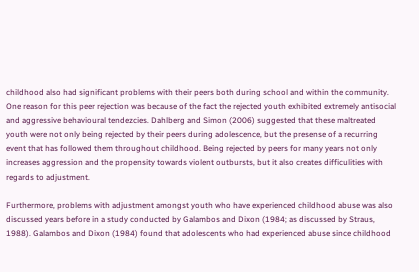childhood also had significant problems with their peers both during school and within the community. One reason for this peer rejection was because of the fact the rejected youth exhibited extremely antisocial and aggressive behavioural tendezcies. Dahlberg and Simon (2006) suggested that these maltreated youth were not only being rejected by their peers during adolescence, but the presense of a recurring event that has followed them throughout childhood. Being rejected by peers for many years not only increases aggression and the propensity towards violent outbursts, but it also creates difficulities with regards to adjustment.

Furthermore, problems with adjustment amongst youth who have experienced childhood abuse was also discussed years before in a study conducted by Galambos and Dixon (1984; as discussed by Straus, 1988). Galambos and Dixon (1984) found that adolescents who had experienced abuse since childhood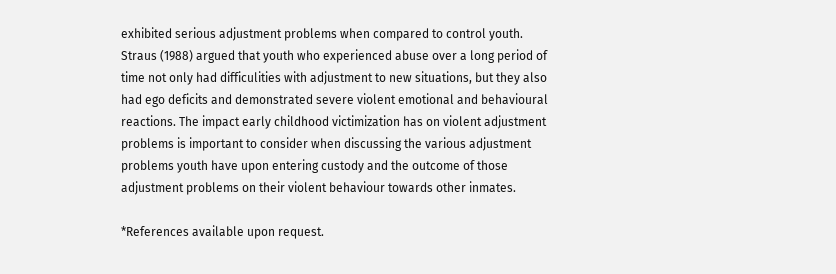exhibited serious adjustment problems when compared to control youth. Straus (1988) argued that youth who experienced abuse over a long period of time not only had difficulities with adjustment to new situations, but they also had ego deficits and demonstrated severe violent emotional and behavioural reactions. The impact early childhood victimization has on violent adjustment problems is important to consider when discussing the various adjustment problems youth have upon entering custody and the outcome of those adjustment problems on their violent behaviour towards other inmates.

*References available upon request.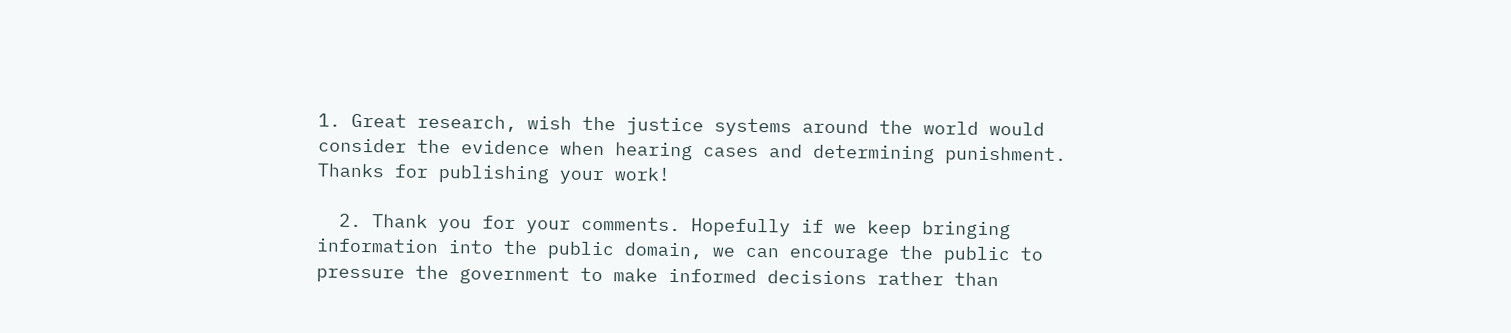1. Great research, wish the justice systems around the world would consider the evidence when hearing cases and determining punishment. Thanks for publishing your work!

  2. Thank you for your comments. Hopefully if we keep bringing information into the public domain, we can encourage the public to pressure the government to make informed decisions rather than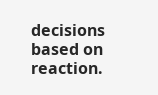decisions based on reaction.